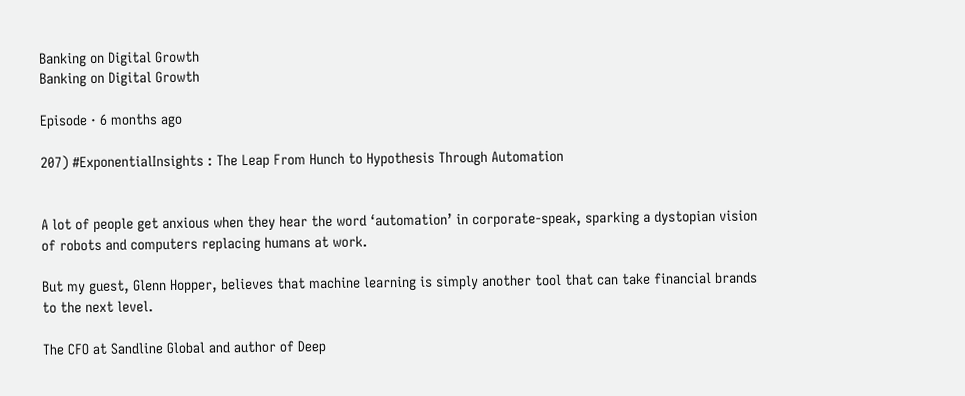Banking on Digital Growth
Banking on Digital Growth

Episode · 6 months ago

207) #ExponentialInsights : The Leap From Hunch to Hypothesis Through Automation


A lot of people get anxious when they hear the word ‘automation’ in corporate-speak, sparking a dystopian vision of robots and computers replacing humans at work.

But my guest, Glenn Hopper, believes that machine learning is simply another tool that can take financial brands to the next level.

The CFO at Sandline Global and author of Deep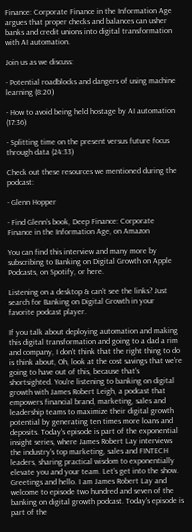Finance: Corporate Finance in the Information Age argues that proper checks and balances can usher banks and credit unions into digital transformation with AI automation.

Join us as we discuss:

- Potential roadblocks and dangers of using machine learning (8:20)

- How to avoid being held hostage by AI automation (17:36)

- Splitting time on the present versus future focus through data (24:33)

Check out these resources we mentioned during the podcast:

- Glenn Hopper

- Find Glenn’s book, Deep Finance: Corporate Finance in the Information Age, on Amazon

You can find this interview and many more by subscribing to Banking on Digital Growth on Apple Podcasts, on Spotify, or here.

Listening on a desktop & can’t see the links? Just search for Banking on Digital Growth in your favorite podcast player.

If you talk about deploying automation and making this digital transformation and going to a dad a rim and company, I don't think that the right thing to do is think about, Oh, look at the cost savings that we're going to have out of this, because that's shortsighted. You're listening to banking on digital growth with James Robert Leigh, a podcast that empowers financial brand, marketing, sales and leadership teams to maximize their digital growth potential by generating ten times more loans and deposits. Today's episode is part of the exponential insight series, where James Robert Lay interviews the industry's top marketing, sales and FINTECH leaders, sharing practical wisdom to exponentially elevate you and your team. Let's get into the show. Greetings and hello. I am James Robert Lay and welcome to episode two hundred and seven of the banking on digital growth podcast. Today's episode is part of the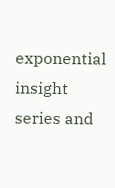exponential insight series and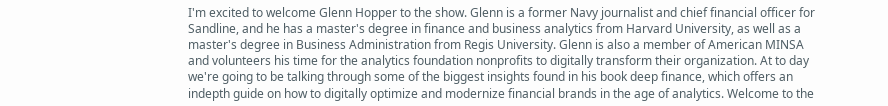I'm excited to welcome Glenn Hopper to the show. Glenn is a former Navy journalist and chief financial officer for Sandline, and he has a master's degree in finance and business analytics from Harvard University, as well as a master's degree in Business Administration from Regis University. Glenn is also a member of American MINSA and volunteers his time for the analytics foundation nonprofits to digitally transform their organization. At to day we're going to be talking through some of the biggest insights found in his book deep finance, which offers an indepth guide on how to digitally optimize and modernize financial brands in the age of analytics. Welcome to the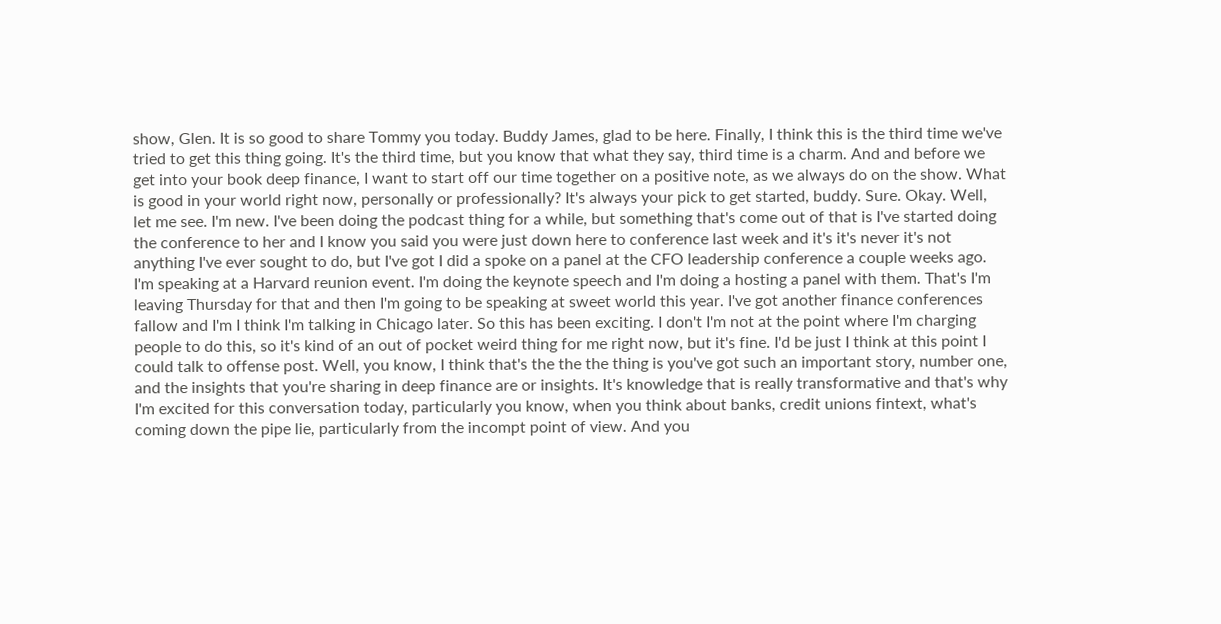show, Glen. It is so good to share Tommy you today. Buddy James, glad to be here. Finally, I think this is the third time we've tried to get this thing going. It's the third time, but you know that what they say, third time is a charm. And and before we get into your book deep finance, I want to start off our time together on a positive note, as we always do on the show. What is good in your world right now, personally or professionally? It's always your pick to get started, buddy. Sure. Okay. Well, let me see. I'm new. I've been doing the podcast thing for a while, but something that's come out of that is I've started doing the conference to her and I know you said you were just down here to conference last week and it's it's never it's not anything I've ever sought to do, but I've got I did a spoke on a panel at the CFO leadership conference a couple weeks ago. I'm speaking at a Harvard reunion event. I'm doing the keynote speech and I'm doing a hosting a panel with them. That's I'm leaving Thursday for that and then I'm going to be speaking at sweet world this year. I've got another finance conferences fallow and I'm I think I'm talking in Chicago later. So this has been exciting. I don't I'm not at the point where I'm charging people to do this, so it's kind of an out of pocket weird thing for me right now, but it's fine. I'd be just I think at this point I could talk to offense post. Well, you know, I think that's the the the thing is you've got such an important story, number one, and the insights that you're sharing in deep finance are or insights. It's knowledge that is really transformative and that's why I'm excited for this conversation today, particularly you know, when you think about banks, credit unions fintext, what's coming down the pipe lie, particularly from the incompt point of view. And you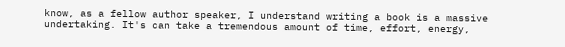know, as a fellow author speaker, I understand writing a book is a massive undertaking. It's can take a tremendous amount of time, effort, energy,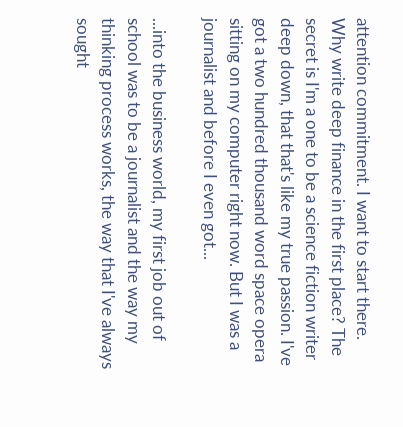attention commitment. I want to start there. Why write deep finance in the first place? The secret is I'm a one to be a science fiction writer deep down, that that's like my true passion. I've got a two hundred thousand word space opera sitting on my computer right now. But I was a journalist and before I even got...

...into the business world, my first job out of school was to be a journalist and the way my thinking process works, the way that I've always sought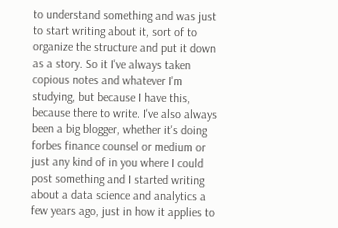to understand something and was just to start writing about it, sort of to organize the structure and put it down as a story. So it I've always taken copious notes and whatever I'm studying, but because I have this, because there to write. I've also always been a big blogger, whether it's doing forbes finance counsel or medium or just any kind of in you where I could post something and I started writing about a data science and analytics a few years ago, just in how it applies to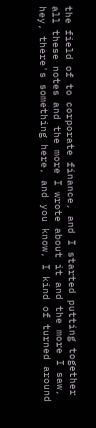the field of to corporate finance, and I started putting together all these notes and the more I wrote about it and the more I saw, hey, there's something here, and you know, I kind of turned around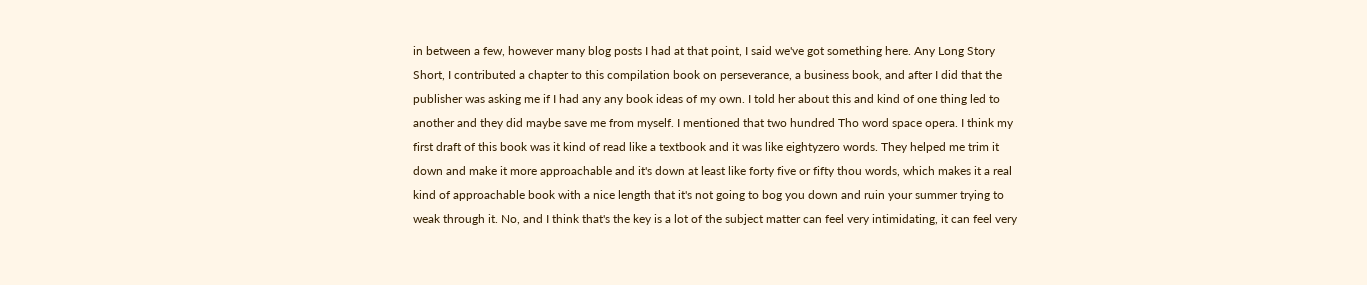in between a few, however many blog posts I had at that point, I said we've got something here. Any Long Story Short, I contributed a chapter to this compilation book on perseverance, a business book, and after I did that the publisher was asking me if I had any any book ideas of my own. I told her about this and kind of one thing led to another and they did maybe save me from myself. I mentioned that two hundred Tho word space opera. I think my first draft of this book was it kind of read like a textbook and it was like eightyzero words. They helped me trim it down and make it more approachable and it's down at least like forty five or fifty thou words, which makes it a real kind of approachable book with a nice length that it's not going to bog you down and ruin your summer trying to weak through it. No, and I think that's the key is a lot of the subject matter can feel very intimidating, it can feel very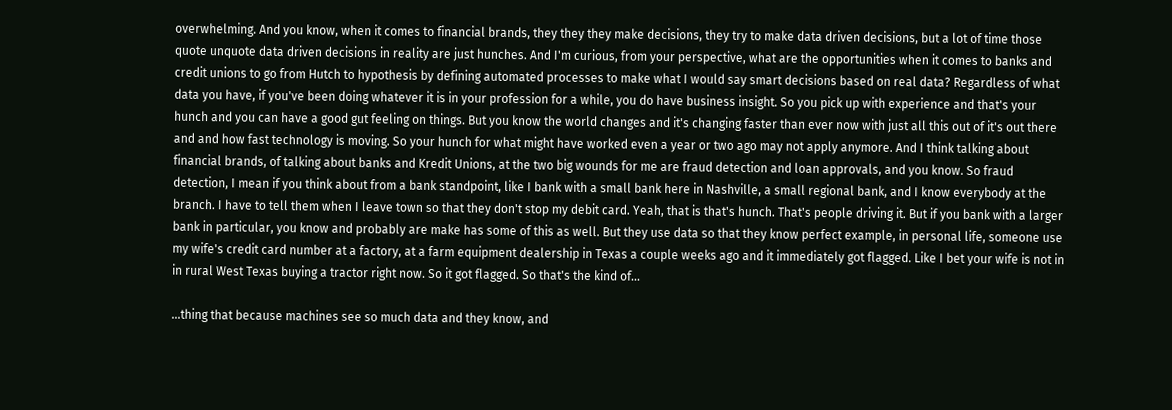overwhelming. And you know, when it comes to financial brands, they they they make decisions, they try to make data driven decisions, but a lot of time those quote unquote data driven decisions in reality are just hunches. And I'm curious, from your perspective, what are the opportunities when it comes to banks and credit unions to go from Hutch to hypothesis by defining automated processes to make what I would say smart decisions based on real data? Regardless of what data you have, if you've been doing whatever it is in your profession for a while, you do have business insight. So you pick up with experience and that's your hunch and you can have a good gut feeling on things. But you know the world changes and it's changing faster than ever now with just all this out of it's out there and and how fast technology is moving. So your hunch for what might have worked even a year or two ago may not apply anymore. And I think talking about financial brands, of talking about banks and Kredit Unions, at the two big wounds for me are fraud detection and loan approvals, and you know. So fraud detection, I mean if you think about from a bank standpoint, like I bank with a small bank here in Nashville, a small regional bank, and I know everybody at the branch. I have to tell them when I leave town so that they don't stop my debit card. Yeah, that is that's hunch. That's people driving it. But if you bank with a larger bank in particular, you know and probably are make has some of this as well. But they use data so that they know perfect example, in personal life, someone use my wife's credit card number at a factory, at a farm equipment dealership in Texas a couple weeks ago and it immediately got flagged. Like I bet your wife is not in in rural West Texas buying a tractor right now. So it got flagged. So that's the kind of...

...thing that because machines see so much data and they know, and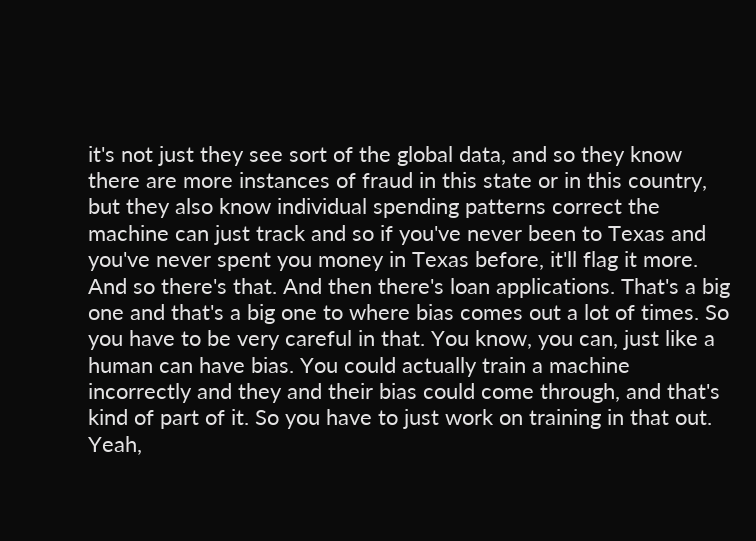it's not just they see sort of the global data, and so they know there are more instances of fraud in this state or in this country, but they also know individual spending patterns correct the machine can just track and so if you've never been to Texas and you've never spent you money in Texas before, it'll flag it more. And so there's that. And then there's loan applications. That's a big one and that's a big one to where bias comes out a lot of times. So you have to be very careful in that. You know, you can, just like a human can have bias. You could actually train a machine incorrectly and they and their bias could come through, and that's kind of part of it. So you have to just work on training in that out. Yeah,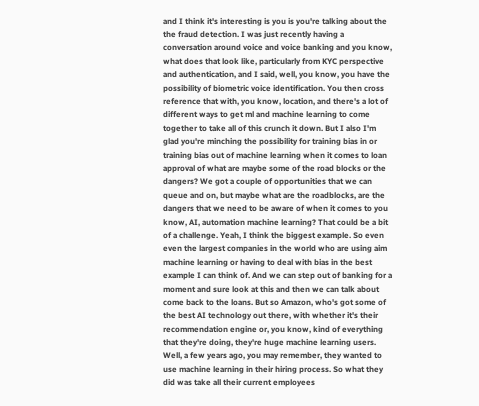and I think it's interesting is you is you're talking about the the fraud detection. I was just recently having a conversation around voice and voice banking and you know, what does that look like, particularly from KYC perspective and authentication, and I said, well, you know, you have the possibility of biometric voice identification. You then cross reference that with, you know, location, and there's a lot of different ways to get ml and machine learning to come together to take all of this crunch it down. But I also I'm glad you're minching the possibility for training bias in or training bias out of machine learning when it comes to loan approval of what are maybe some of the road blocks or the dangers? We got a couple of opportunities that we can queue and on, but maybe what are the roadblocks, are the dangers that we need to be aware of when it comes to you know, AI, automation machine learning? That could be a bit of a challenge. Yeah, I think the biggest example. So even even the largest companies in the world who are using aim machine learning or having to deal with bias in the best example I can think of. And we can step out of banking for a moment and sure look at this and then we can talk about come back to the loans. But so Amazon, who's got some of the best AI technology out there, with whether it's their recommendation engine or, you know, kind of everything that they're doing, they're huge machine learning users. Well, a few years ago, you may remember, they wanted to use machine learning in their hiring process. So what they did was take all their current employees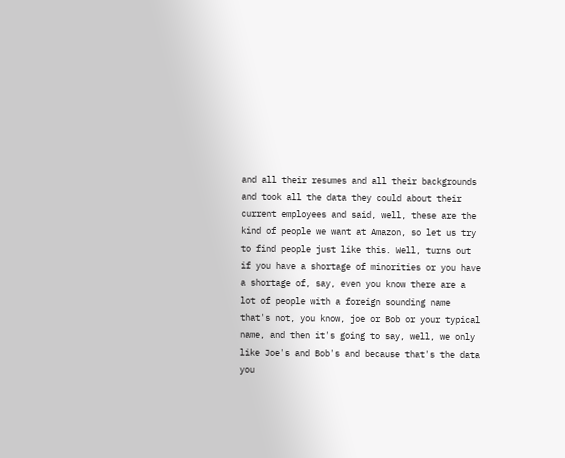and all their resumes and all their backgrounds and took all the data they could about their current employees and said, well, these are the kind of people we want at Amazon, so let us try to find people just like this. Well, turns out if you have a shortage of minorities or you have a shortage of, say, even you know there are a lot of people with a foreign sounding name that's not, you know, joe or Bob or your typical name, and then it's going to say, well, we only like Joe's and Bob's and because that's the data you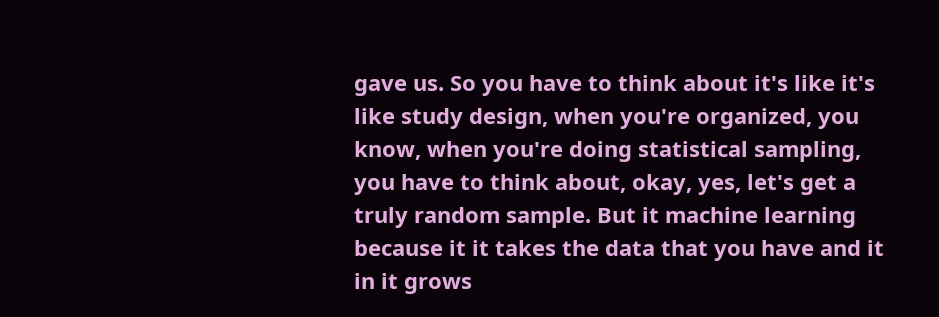gave us. So you have to think about it's like it's like study design, when you're organized, you know, when you're doing statistical sampling, you have to think about, okay, yes, let's get a truly random sample. But it machine learning because it it takes the data that you have and it in it grows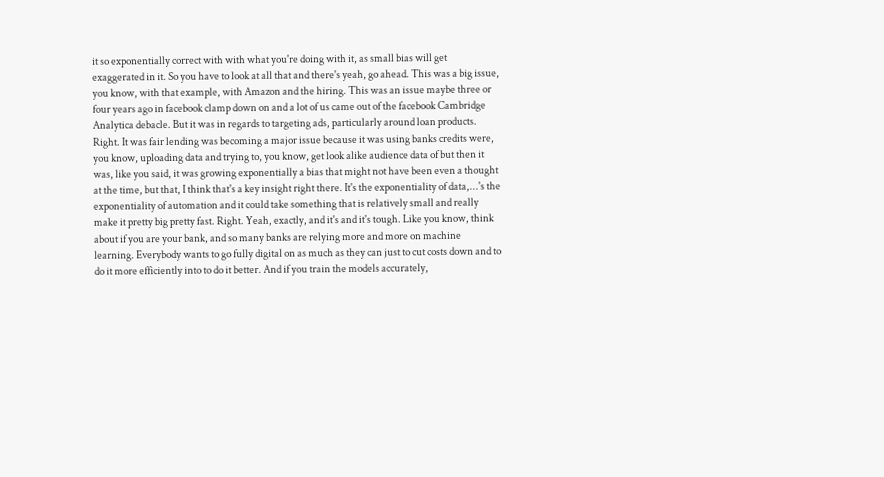it so exponentially correct with with what you're doing with it, as small bias will get exaggerated in it. So you have to look at all that and there's yeah, go ahead. This was a big issue, you know, with that example, with Amazon and the hiring. This was an issue maybe three or four years ago in facebook clamp down on and a lot of us came out of the facebook Cambridge Analytica debacle. But it was in regards to targeting ads, particularly around loan products. Right. It was fair lending was becoming a major issue because it was using banks credits were, you know, uploading data and trying to, you know, get look alike audience data of but then it was, like you said, it was growing exponentially a bias that might not have been even a thought at the time, but that, I think that's a key insight right there. It's the exponentiality of data,...'s the exponentiality of automation and it could take something that is relatively small and really make it pretty big pretty fast. Right. Yeah, exactly, and it's and it's tough. Like you know, think about if you are your bank, and so many banks are relying more and more on machine learning. Everybody wants to go fully digital on as much as they can just to cut costs down and to do it more efficiently into to do it better. And if you train the models accurately,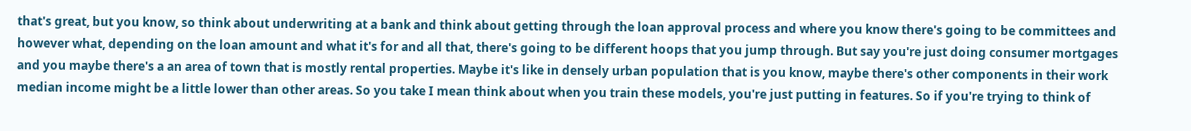that's great, but you know, so think about underwriting at a bank and think about getting through the loan approval process and where you know there's going to be committees and however what, depending on the loan amount and what it's for and all that, there's going to be different hoops that you jump through. But say you're just doing consumer mortgages and you maybe there's a an area of town that is mostly rental properties. Maybe it's like in densely urban population that is you know, maybe there's other components in their work median income might be a little lower than other areas. So you take I mean think about when you train these models, you're just putting in features. So if you're trying to think of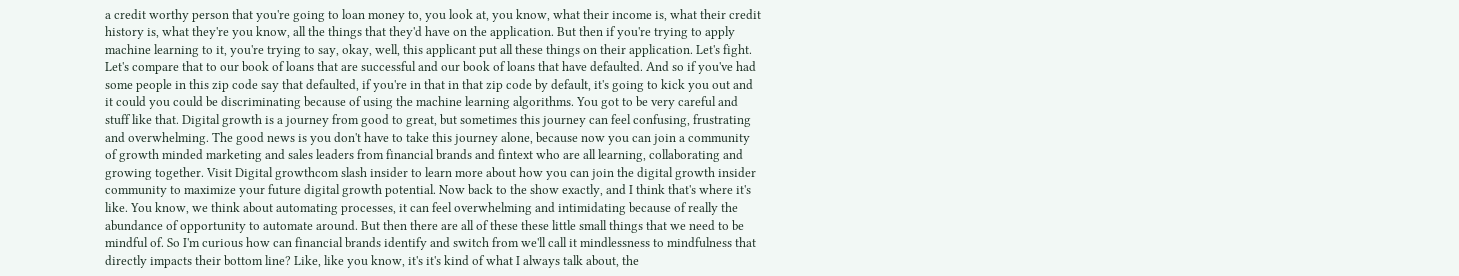a credit worthy person that you're going to loan money to, you look at, you know, what their income is, what their credit history is, what they're you know, all the things that they'd have on the application. But then if you're trying to apply machine learning to it, you're trying to say, okay, well, this applicant put all these things on their application. Let's fight. Let's compare that to our book of loans that are successful and our book of loans that have defaulted. And so if you've had some people in this zip code say that defaulted, if you're in that in that zip code by default, it's going to kick you out and it could you could be discriminating because of using the machine learning algorithms. You got to be very careful and stuff like that. Digital growth is a journey from good to great, but sometimes this journey can feel confusing, frustrating and overwhelming. The good news is you don't have to take this journey alone, because now you can join a community of growth minded marketing and sales leaders from financial brands and fintext who are all learning, collaborating and growing together. Visit Digital growthcom slash insider to learn more about how you can join the digital growth insider community to maximize your future digital growth potential. Now back to the show exactly, and I think that's where it's like. You know, we think about automating processes, it can feel overwhelming and intimidating because of really the abundance of opportunity to automate around. But then there are all of these these little small things that we need to be mindful of. So I'm curious how can financial brands identify and switch from we'll call it mindlessness to mindfulness that directly impacts their bottom line? Like, like you know, it's it's kind of what I always talk about, the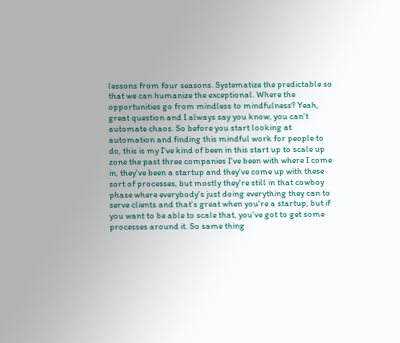lessons from four seasons. Systematize the predictable so that we can humanize the exceptional. Where the opportunities go from mindless to mindfulness? Yeah, great question and I always say you know, you can't automate chaos. So before you start looking at automation and finding this mindful work for people to do, this is my I've kind of been in this start up to scale up zone the past three companies I've been with where I come in, they've been a startup and they've come up with these sort of processes, but mostly they're still in that cowboy phase where everybody's just doing everything they can to serve clients and that's great when you're a startup, but if you want to be able to scale that, you've got to get some processes around it. So same thing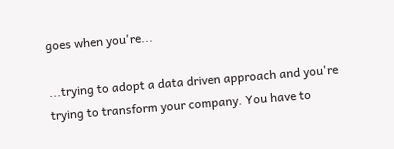goes when you're...

...trying to adopt a data driven approach and you're trying to transform your company. You have to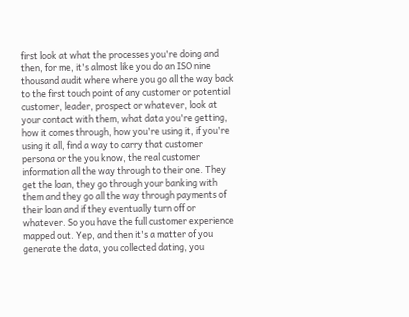first look at what the processes you're doing and then, for me, it's almost like you do an ISO nine thousand audit where where you go all the way back to the first touch point of any customer or potential customer, leader, prospect or whatever, look at your contact with them, what data you're getting, how it comes through, how you're using it, if you're using it all, find a way to carry that customer persona or the you know, the real customer information all the way through to their one. They get the loan, they go through your banking with them and they go all the way through payments of their loan and if they eventually turn off or whatever. So you have the full customer experience mapped out. Yep, and then it's a matter of you generate the data, you collected dating, you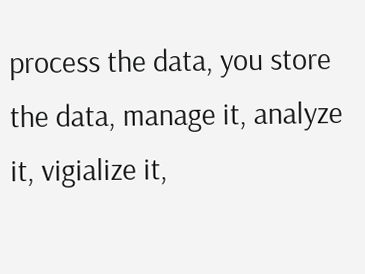process the data, you store the data, manage it, analyze it, vigialize it,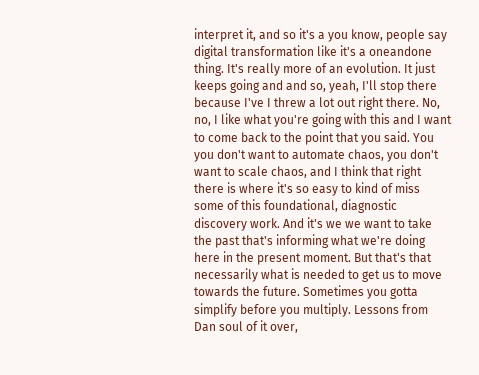interpret it, and so it's a you know, people say digital transformation like it's a oneandone thing. It's really more of an evolution. It just keeps going and and so, yeah, I'll stop there because I've I threw a lot out right there. No, no, I like what you're going with this and I want to come back to the point that you said. You you don't want to automate chaos, you don't want to scale chaos, and I think that right there is where it's so easy to kind of miss some of this foundational, diagnostic discovery work. And it's we we want to take the past that's informing what we're doing here in the present moment. But that's that necessarily what is needed to get us to move towards the future. Sometimes you gotta simplify before you multiply. Lessons from Dan soul of it over,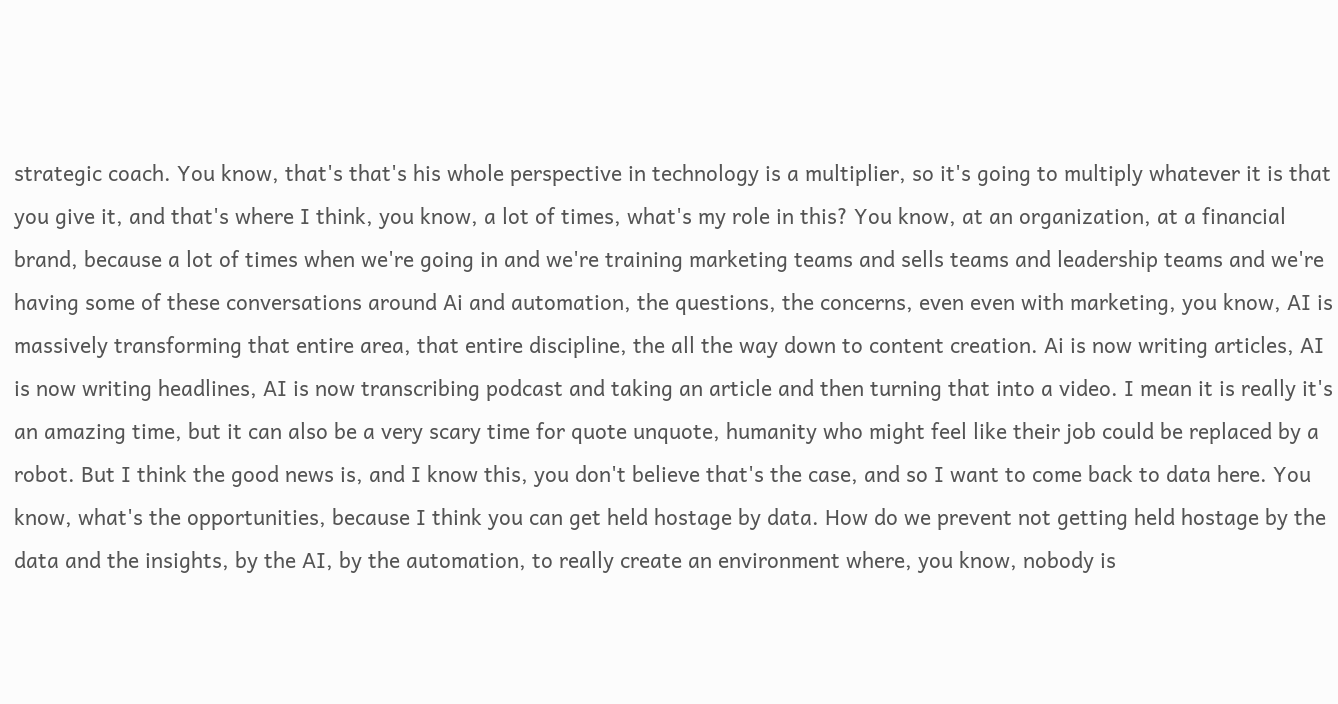strategic coach. You know, that's that's his whole perspective in technology is a multiplier, so it's going to multiply whatever it is that you give it, and that's where I think, you know, a lot of times, what's my role in this? You know, at an organization, at a financial brand, because a lot of times when we're going in and we're training marketing teams and sells teams and leadership teams and we're having some of these conversations around Ai and automation, the questions, the concerns, even even with marketing, you know, AI is massively transforming that entire area, that entire discipline, the all the way down to content creation. Ai is now writing articles, AI is now writing headlines, AI is now transcribing podcast and taking an article and then turning that into a video. I mean it is really it's an amazing time, but it can also be a very scary time for quote unquote, humanity who might feel like their job could be replaced by a robot. But I think the good news is, and I know this, you don't believe that's the case, and so I want to come back to data here. You know, what's the opportunities, because I think you can get held hostage by data. How do we prevent not getting held hostage by the data and the insights, by the AI, by the automation, to really create an environment where, you know, nobody is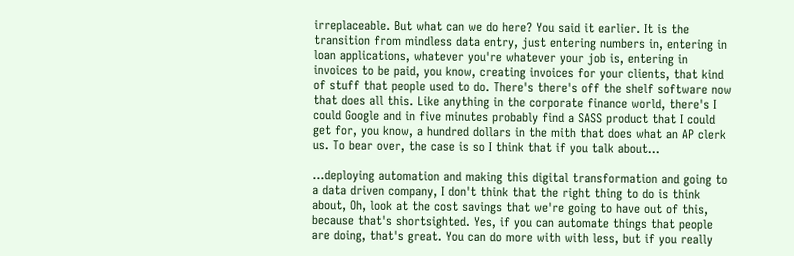irreplaceable. But what can we do here? You said it earlier. It is the transition from mindless data entry, just entering numbers in, entering in loan applications, whatever you're whatever your job is, entering in invoices to be paid, you know, creating invoices for your clients, that kind of stuff that people used to do. There's there's off the shelf software now that does all this. Like anything in the corporate finance world, there's I could Google and in five minutes probably find a SASS product that I could get for, you know, a hundred dollars in the mith that does what an AP clerk us. To bear over, the case is so I think that if you talk about...

...deploying automation and making this digital transformation and going to a data driven company, I don't think that the right thing to do is think about, Oh, look at the cost savings that we're going to have out of this, because that's shortsighted. Yes, if you can automate things that people are doing, that's great. You can do more with with less, but if you really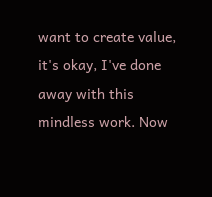want to create value, it's okay, I've done away with this mindless work. Now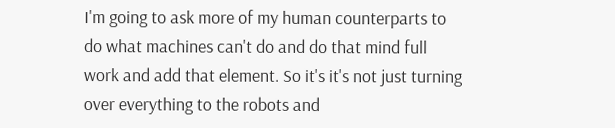I'm going to ask more of my human counterparts to do what machines can't do and do that mind full work and add that element. So it's it's not just turning over everything to the robots and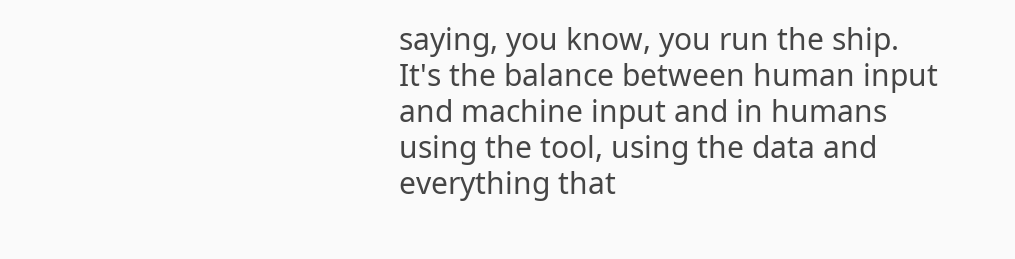saying, you know, you run the ship. It's the balance between human input and machine input and in humans using the tool, using the data and everything that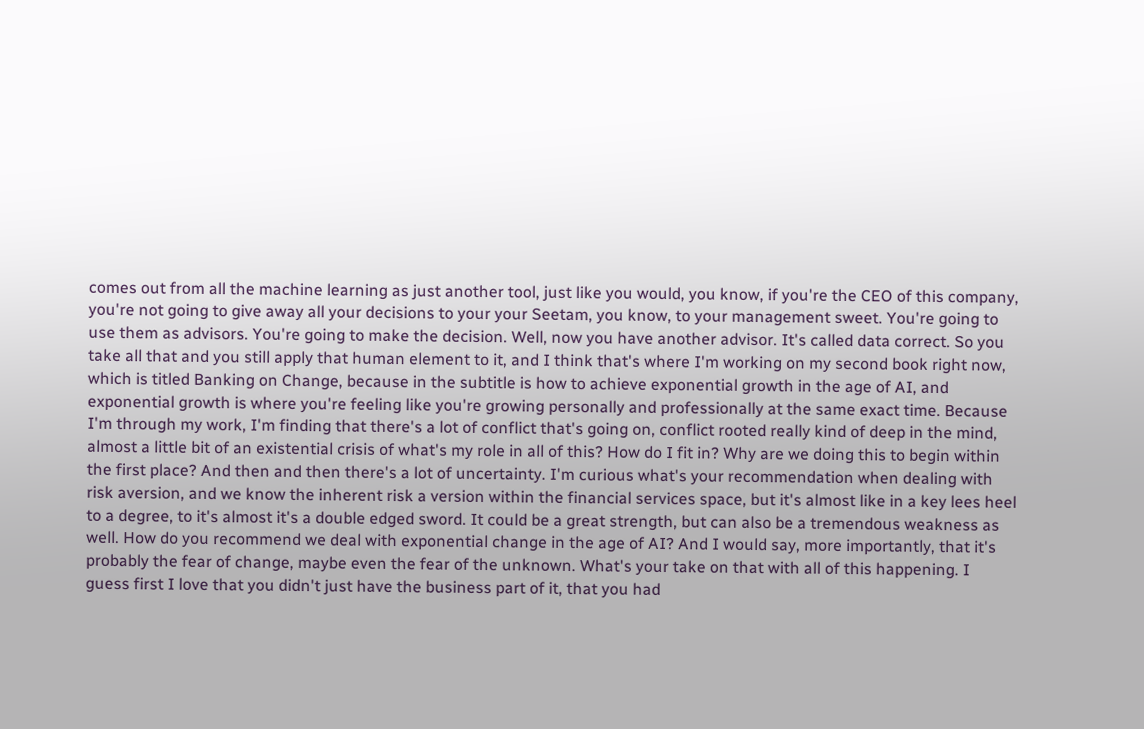comes out from all the machine learning as just another tool, just like you would, you know, if you're the CEO of this company, you're not going to give away all your decisions to your your Seetam, you know, to your management sweet. You're going to use them as advisors. You're going to make the decision. Well, now you have another advisor. It's called data correct. So you take all that and you still apply that human element to it, and I think that's where I'm working on my second book right now, which is titled Banking on Change, because in the subtitle is how to achieve exponential growth in the age of AI, and exponential growth is where you're feeling like you're growing personally and professionally at the same exact time. Because I'm through my work, I'm finding that there's a lot of conflict that's going on, conflict rooted really kind of deep in the mind, almost a little bit of an existential crisis of what's my role in all of this? How do I fit in? Why are we doing this to begin within the first place? And then and then there's a lot of uncertainty. I'm curious what's your recommendation when dealing with risk aversion, and we know the inherent risk a version within the financial services space, but it's almost like in a key lees heel to a degree, to it's almost it's a double edged sword. It could be a great strength, but can also be a tremendous weakness as well. How do you recommend we deal with exponential change in the age of AI? And I would say, more importantly, that it's probably the fear of change, maybe even the fear of the unknown. What's your take on that with all of this happening. I guess first I love that you didn't just have the business part of it, that you had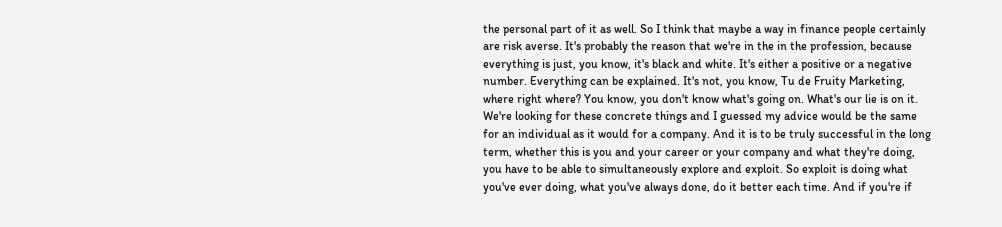the personal part of it as well. So I think that maybe a way in finance people certainly are risk averse. It's probably the reason that we're in the in the profession, because everything is just, you know, it's black and white. It's either a positive or a negative number. Everything can be explained. It's not, you know, Tu de Fruity Marketing, where right where? You know, you don't know what's going on. What's our lie is on it. We're looking for these concrete things and I guessed my advice would be the same for an individual as it would for a company. And it is to be truly successful in the long term, whether this is you and your career or your company and what they're doing, you have to be able to simultaneously explore and exploit. So exploit is doing what you've ever doing, what you've always done, do it better each time. And if you're if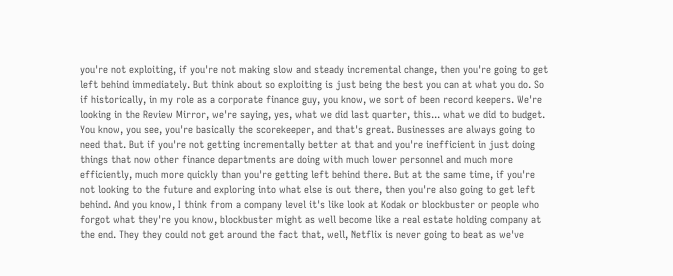you're not exploiting, if you're not making slow and steady incremental change, then you're going to get left behind immediately. But think about so exploiting is just being the best you can at what you do. So if historically, in my role as a corporate finance guy, you know, we sort of been record keepers. We're looking in the Review Mirror, we're saying, yes, what we did last quarter, this... what we did to budget. You know, you see, you're basically the scorekeeper, and that's great. Businesses are always going to need that. But if you're not getting incrementally better at that and you're inefficient in just doing things that now other finance departments are doing with much lower personnel and much more efficiently, much more quickly than you're getting left behind there. But at the same time, if you're not looking to the future and exploring into what else is out there, then you're also going to get left behind. And you know, I think from a company level it's like look at Kodak or blockbuster or people who forgot what they're you know, blockbuster might as well become like a real estate holding company at the end. They they could not get around the fact that, well, Netflix is never going to beat as we've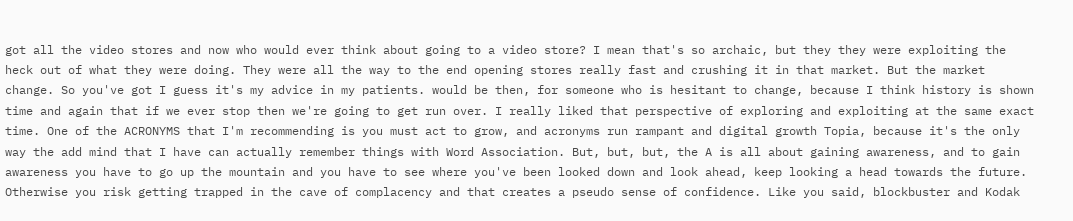got all the video stores and now who would ever think about going to a video store? I mean that's so archaic, but they they were exploiting the heck out of what they were doing. They were all the way to the end opening stores really fast and crushing it in that market. But the market change. So you've got I guess it's my advice in my patients. would be then, for someone who is hesitant to change, because I think history is shown time and again that if we ever stop then we're going to get run over. I really liked that perspective of exploring and exploiting at the same exact time. One of the ACRONYMS that I'm recommending is you must act to grow, and acronyms run rampant and digital growth Topia, because it's the only way the add mind that I have can actually remember things with Word Association. But, but, but, the A is all about gaining awareness, and to gain awareness you have to go up the mountain and you have to see where you've been looked down and look ahead, keep looking a head towards the future. Otherwise you risk getting trapped in the cave of complacency and that creates a pseudo sense of confidence. Like you said, blockbuster and Kodak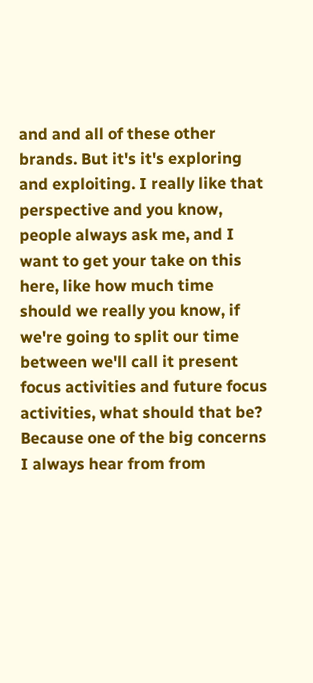and and all of these other brands. But it's it's exploring and exploiting. I really like that perspective and you know, people always ask me, and I want to get your take on this here, like how much time should we really you know, if we're going to split our time between we'll call it present focus activities and future focus activities, what should that be? Because one of the big concerns I always hear from from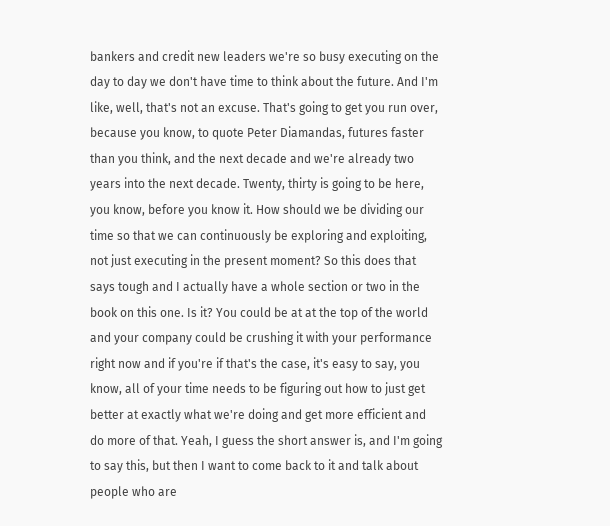bankers and credit new leaders we're so busy executing on the day to day we don't have time to think about the future. And I'm like, well, that's not an excuse. That's going to get you run over, because you know, to quote Peter Diamandas, futures faster than you think, and the next decade and we're already two years into the next decade. Twenty, thirty is going to be here, you know, before you know it. How should we be dividing our time so that we can continuously be exploring and exploiting, not just executing in the present moment? So this does that says tough and I actually have a whole section or two in the book on this one. Is it? You could be at at the top of the world and your company could be crushing it with your performance right now and if you're if that's the case, it's easy to say, you know, all of your time needs to be figuring out how to just get better at exactly what we're doing and get more efficient and do more of that. Yeah, I guess the short answer is, and I'm going to say this, but then I want to come back to it and talk about people who are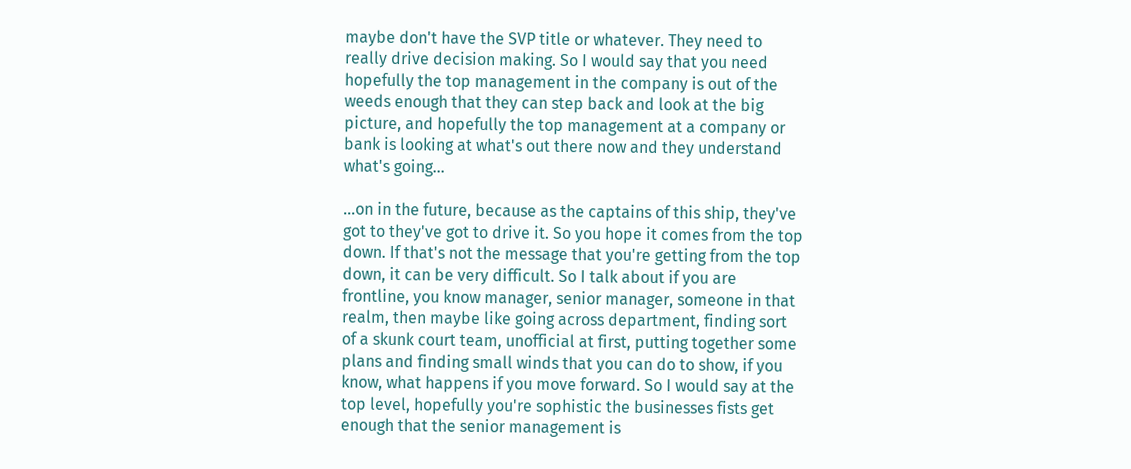maybe don't have the SVP title or whatever. They need to really drive decision making. So I would say that you need hopefully the top management in the company is out of the weeds enough that they can step back and look at the big picture, and hopefully the top management at a company or bank is looking at what's out there now and they understand what's going...

...on in the future, because as the captains of this ship, they've got to they've got to drive it. So you hope it comes from the top down. If that's not the message that you're getting from the top down, it can be very difficult. So I talk about if you are frontline, you know manager, senior manager, someone in that realm, then maybe like going across department, finding sort of a skunk court team, unofficial at first, putting together some plans and finding small winds that you can do to show, if you know, what happens if you move forward. So I would say at the top level, hopefully you're sophistic the businesses fists get enough that the senior management is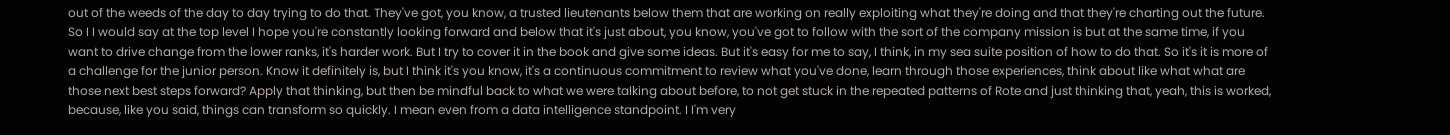out of the weeds of the day to day trying to do that. They've got, you know, a trusted lieutenants below them that are working on really exploiting what they're doing and that they're charting out the future. So I I would say at the top level I hope you're constantly looking forward and below that it's just about, you know, you've got to follow with the sort of the company mission is but at the same time, if you want to drive change from the lower ranks, it's harder work. But I try to cover it in the book and give some ideas. But it's easy for me to say, I think, in my sea suite position of how to do that. So it's it is more of a challenge for the junior person. Know it definitely is, but I think it's you know, it's a continuous commitment to review what you've done, learn through those experiences, think about like what what are those next best steps forward? Apply that thinking, but then be mindful back to what we were talking about before, to not get stuck in the repeated patterns of Rote and just thinking that, yeah, this is worked, because, like you said, things can transform so quickly. I mean even from a data intelligence standpoint. I I'm very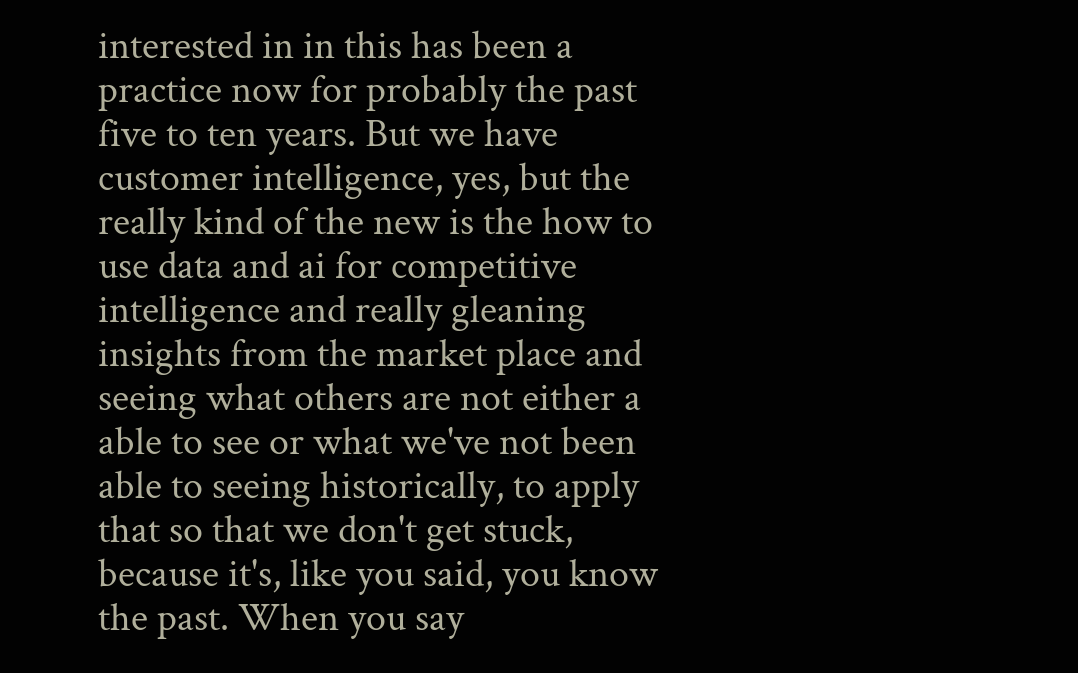interested in in this has been a practice now for probably the past five to ten years. But we have customer intelligence, yes, but the really kind of the new is the how to use data and ai for competitive intelligence and really gleaning insights from the market place and seeing what others are not either a able to see or what we've not been able to seeing historically, to apply that so that we don't get stuck, because it's, like you said, you know the past. When you say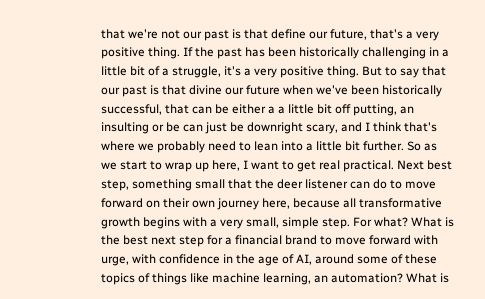that we're not our past is that define our future, that's a very positive thing. If the past has been historically challenging in a little bit of a struggle, it's a very positive thing. But to say that our past is that divine our future when we've been historically successful, that can be either a a little bit off putting, an insulting or be can just be downright scary, and I think that's where we probably need to lean into a little bit further. So as we start to wrap up here, I want to get real practical. Next best step, something small that the deer listener can do to move forward on their own journey here, because all transformative growth begins with a very small, simple step. For what? What is the best next step for a financial brand to move forward with urge, with confidence in the age of AI, around some of these topics of things like machine learning, an automation? What is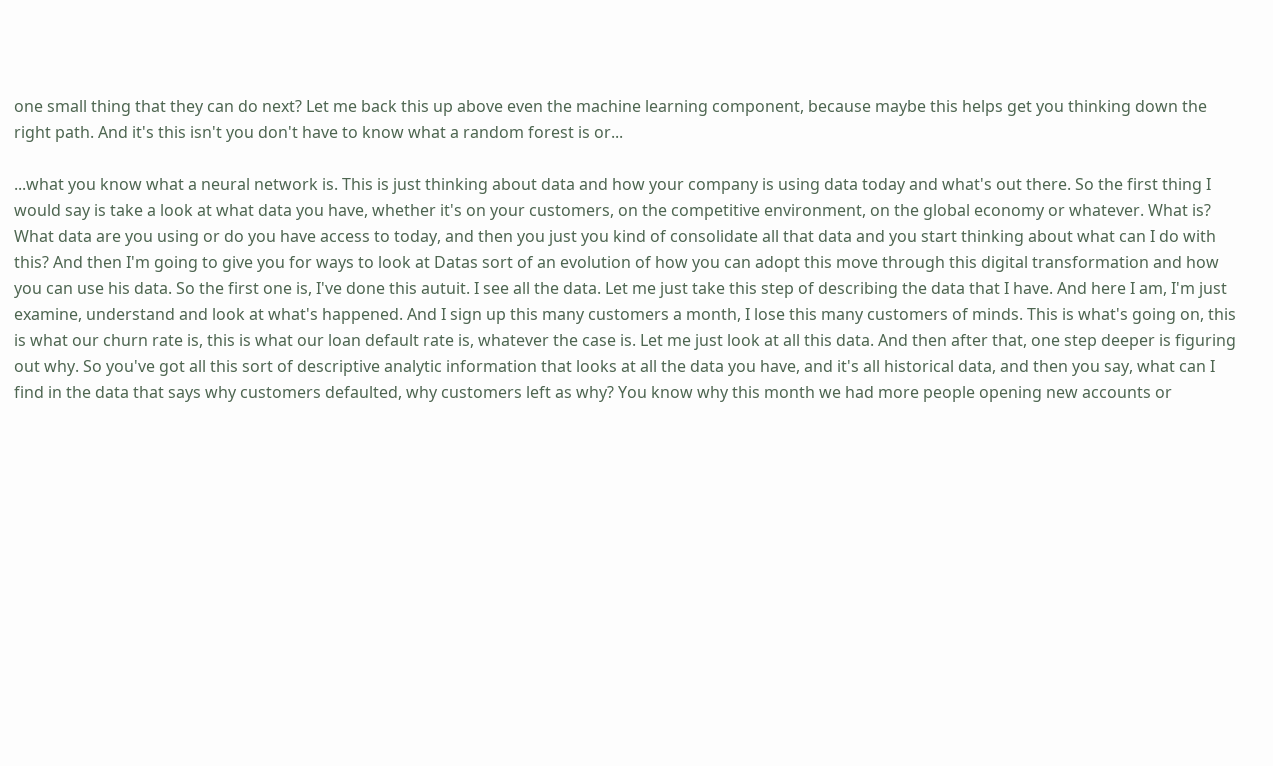one small thing that they can do next? Let me back this up above even the machine learning component, because maybe this helps get you thinking down the right path. And it's this isn't you don't have to know what a random forest is or...

...what you know what a neural network is. This is just thinking about data and how your company is using data today and what's out there. So the first thing I would say is take a look at what data you have, whether it's on your customers, on the competitive environment, on the global economy or whatever. What is? What data are you using or do you have access to today, and then you just you kind of consolidate all that data and you start thinking about what can I do with this? And then I'm going to give you for ways to look at Datas sort of an evolution of how you can adopt this move through this digital transformation and how you can use his data. So the first one is, I've done this autuit. I see all the data. Let me just take this step of describing the data that I have. And here I am, I'm just examine, understand and look at what's happened. And I sign up this many customers a month, I lose this many customers of minds. This is what's going on, this is what our churn rate is, this is what our loan default rate is, whatever the case is. Let me just look at all this data. And then after that, one step deeper is figuring out why. So you've got all this sort of descriptive analytic information that looks at all the data you have, and it's all historical data, and then you say, what can I find in the data that says why customers defaulted, why customers left as why? You know why this month we had more people opening new accounts or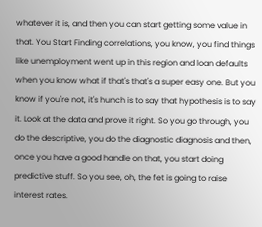whatever it is, and then you can start getting some value in that. You Start Finding correlations, you know, you find things like unemployment went up in this region and loan defaults when you know what if that's that's a super easy one. But you know if you're not, it's hunch is to say that hypothesis is to say it. Look at the data and prove it right. So you go through, you do the descriptive, you do the diagnostic diagnosis and then, once you have a good handle on that, you start doing predictive stuff. So you see, oh, the fet is going to raise interest rates.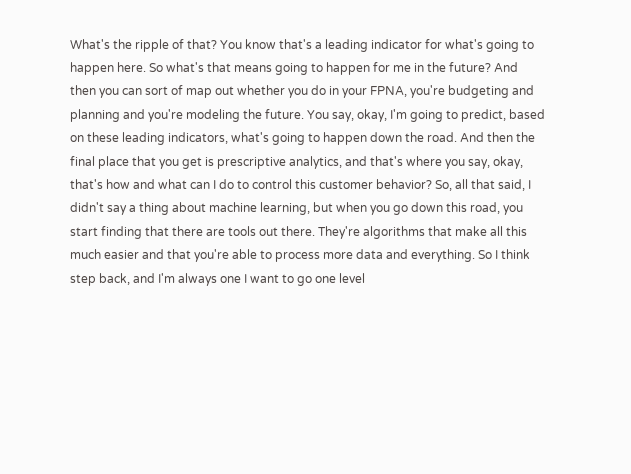What's the ripple of that? You know that's a leading indicator for what's going to happen here. So what's that means going to happen for me in the future? And then you can sort of map out whether you do in your FPNA, you're budgeting and planning and you're modeling the future. You say, okay, I'm going to predict, based on these leading indicators, what's going to happen down the road. And then the final place that you get is prescriptive analytics, and that's where you say, okay, that's how and what can I do to control this customer behavior? So, all that said, I didn't say a thing about machine learning, but when you go down this road, you start finding that there are tools out there. They're algorithms that make all this much easier and that you're able to process more data and everything. So I think step back, and I'm always one I want to go one level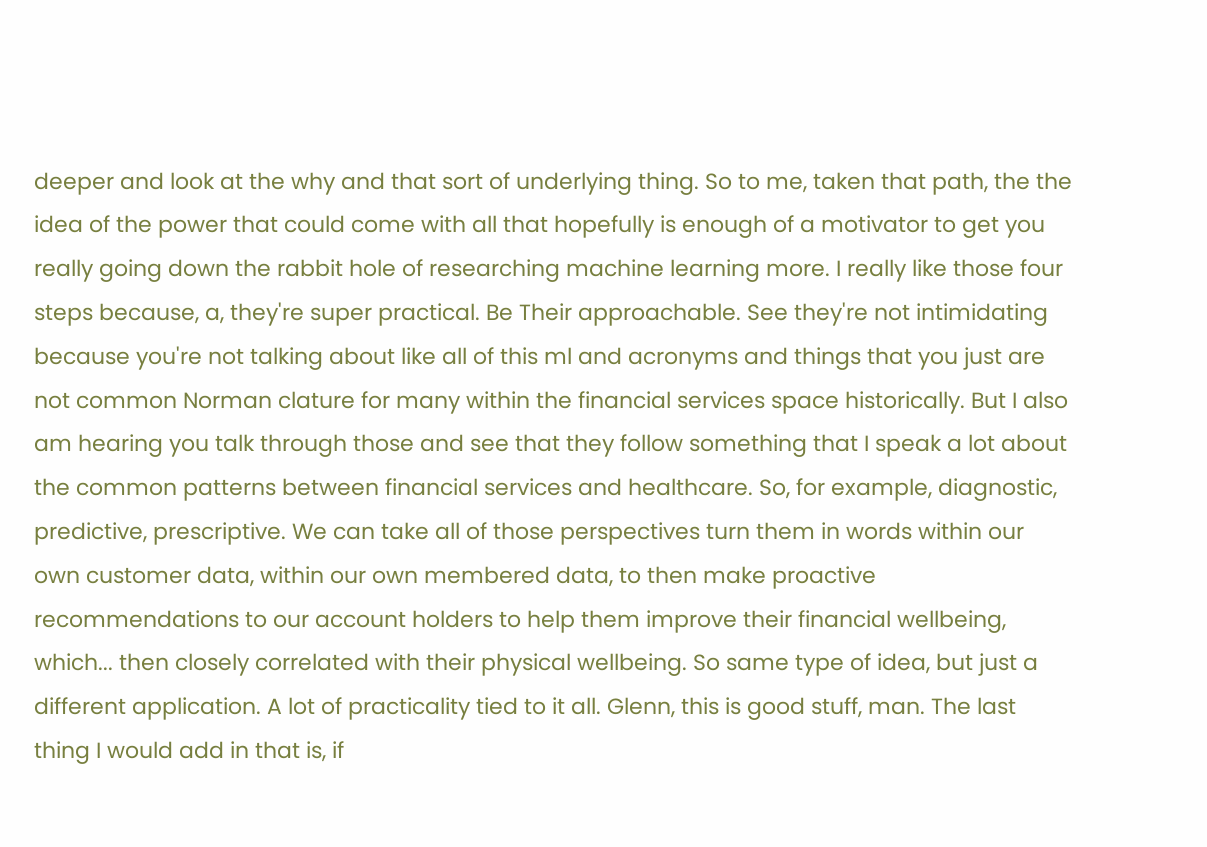deeper and look at the why and that sort of underlying thing. So to me, taken that path, the the idea of the power that could come with all that hopefully is enough of a motivator to get you really going down the rabbit hole of researching machine learning more. I really like those four steps because, a, they're super practical. Be Their approachable. See they're not intimidating because you're not talking about like all of this ml and acronyms and things that you just are not common Norman clature for many within the financial services space historically. But I also am hearing you talk through those and see that they follow something that I speak a lot about the common patterns between financial services and healthcare. So, for example, diagnostic, predictive, prescriptive. We can take all of those perspectives turn them in words within our own customer data, within our own membered data, to then make proactive recommendations to our account holders to help them improve their financial wellbeing, which... then closely correlated with their physical wellbeing. So same type of idea, but just a different application. A lot of practicality tied to it all. Glenn, this is good stuff, man. The last thing I would add in that is, if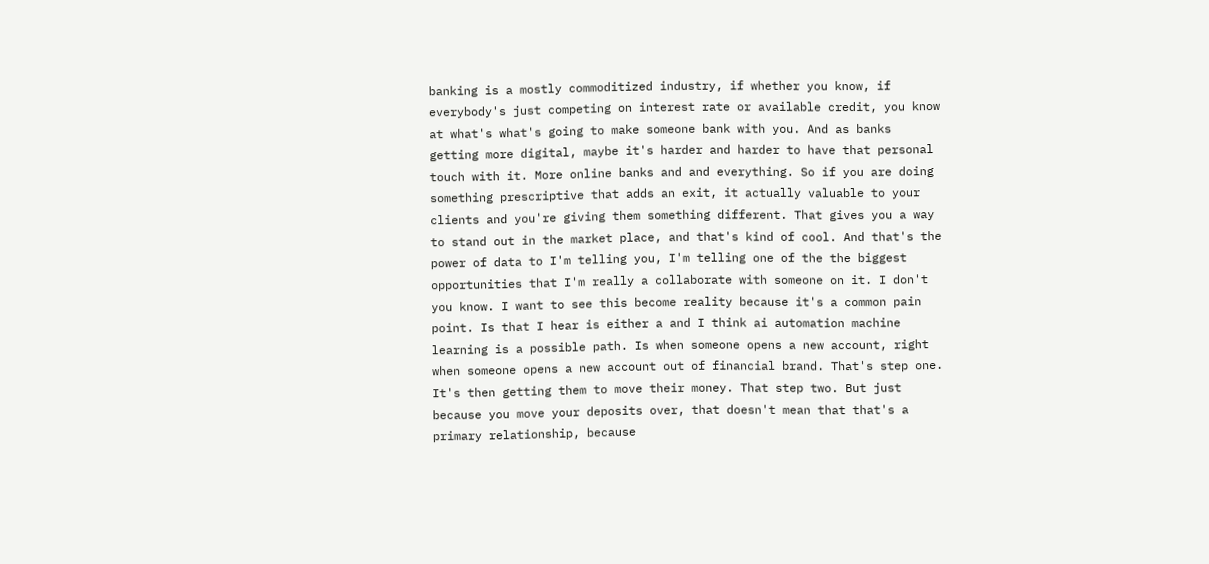banking is a mostly commoditized industry, if whether you know, if everybody's just competing on interest rate or available credit, you know at what's what's going to make someone bank with you. And as banks getting more digital, maybe it's harder and harder to have that personal touch with it. More online banks and and everything. So if you are doing something prescriptive that adds an exit, it actually valuable to your clients and you're giving them something different. That gives you a way to stand out in the market place, and that's kind of cool. And that's the power of data to I'm telling you, I'm telling one of the the biggest opportunities that I'm really a collaborate with someone on it. I don't you know. I want to see this become reality because it's a common pain point. Is that I hear is either a and I think ai automation machine learning is a possible path. Is when someone opens a new account, right when someone opens a new account out of financial brand. That's step one. It's then getting them to move their money. That step two. But just because you move your deposits over, that doesn't mean that that's a primary relationship, because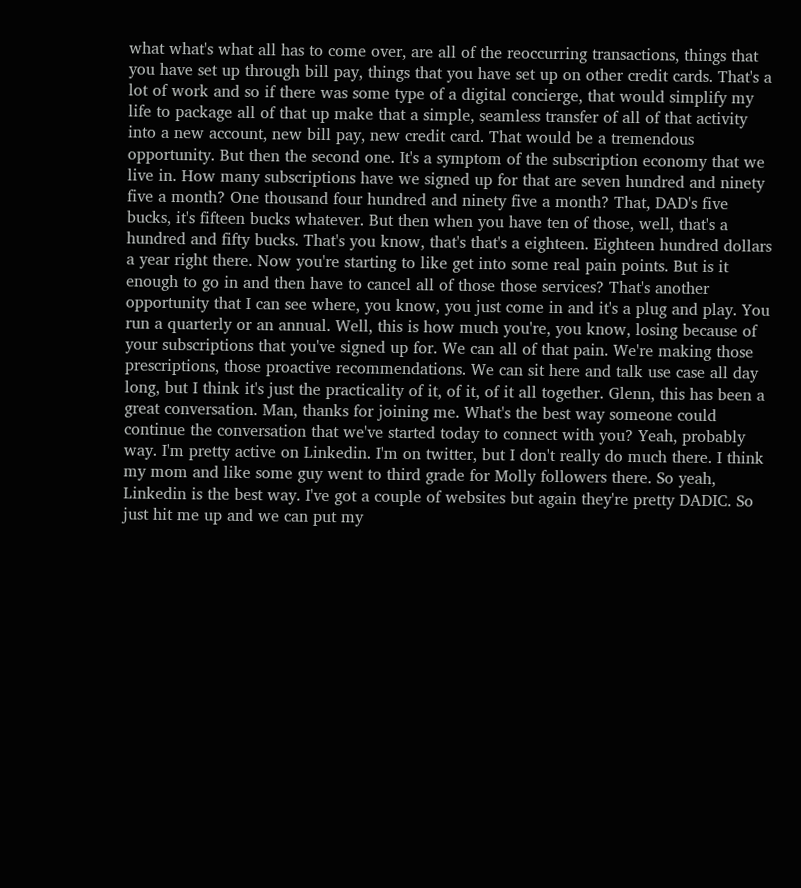what what's what all has to come over, are all of the reoccurring transactions, things that you have set up through bill pay, things that you have set up on other credit cards. That's a lot of work and so if there was some type of a digital concierge, that would simplify my life to package all of that up make that a simple, seamless transfer of all of that activity into a new account, new bill pay, new credit card. That would be a tremendous opportunity. But then the second one. It's a symptom of the subscription economy that we live in. How many subscriptions have we signed up for that are seven hundred and ninety five a month? One thousand four hundred and ninety five a month? That, DAD's five bucks, it's fifteen bucks whatever. But then when you have ten of those, well, that's a hundred and fifty bucks. That's you know, that's that's a eighteen. Eighteen hundred dollars a year right there. Now you're starting to like get into some real pain points. But is it enough to go in and then have to cancel all of those those services? That's another opportunity that I can see where, you know, you just come in and it's a plug and play. You run a quarterly or an annual. Well, this is how much you're, you know, losing because of your subscriptions that you've signed up for. We can all of that pain. We're making those prescriptions, those proactive recommendations. We can sit here and talk use case all day long, but I think it's just the practicality of it, of it, of it all together. Glenn, this has been a great conversation. Man, thanks for joining me. What's the best way someone could continue the conversation that we've started today to connect with you? Yeah, probably way. I'm pretty active on Linkedin. I'm on twitter, but I don't really do much there. I think my mom and like some guy went to third grade for Molly followers there. So yeah, Linkedin is the best way. I've got a couple of websites but again they're pretty DADIC. So just hit me up and we can put my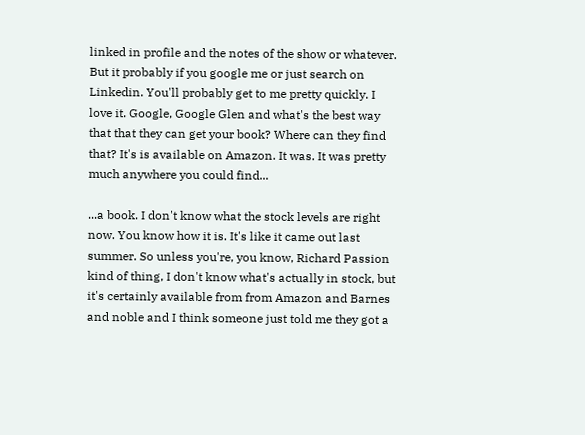linked in profile and the notes of the show or whatever. But it probably if you google me or just search on Linkedin. You'll probably get to me pretty quickly. I love it. Google, Google Glen and what's the best way that that they can get your book? Where can they find that? It's is available on Amazon. It was. It was pretty much anywhere you could find...

...a book. I don't know what the stock levels are right now. You know how it is. It's like it came out last summer. So unless you're, you know, Richard Passion kind of thing, I don't know what's actually in stock, but it's certainly available from from Amazon and Barnes and noble and I think someone just told me they got a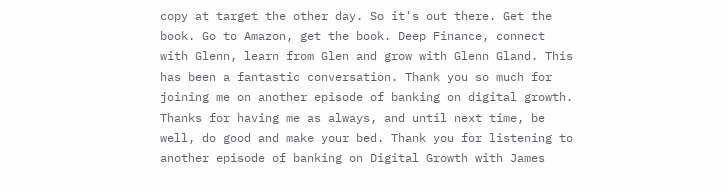copy at target the other day. So it's out there. Get the book. Go to Amazon, get the book. Deep Finance, connect with Glenn, learn from Glen and grow with Glenn Gland. This has been a fantastic conversation. Thank you so much for joining me on another episode of banking on digital growth. Thanks for having me as always, and until next time, be well, do good and make your bed. Thank you for listening to another episode of banking on Digital Growth with James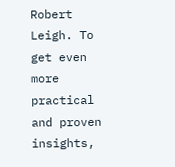Robert Leigh. To get even more practical and proven insights,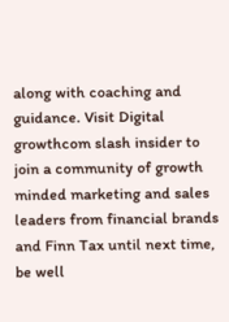along with coaching and guidance. Visit Digital growthcom slash insider to join a community of growth minded marketing and sales leaders from financial brands and Finn Tax until next time, be well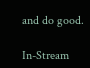and do good.

In-Stream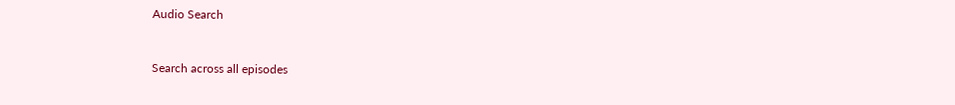Audio Search


Search across all episodes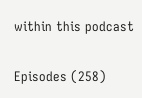within this podcast

Episodes (258)